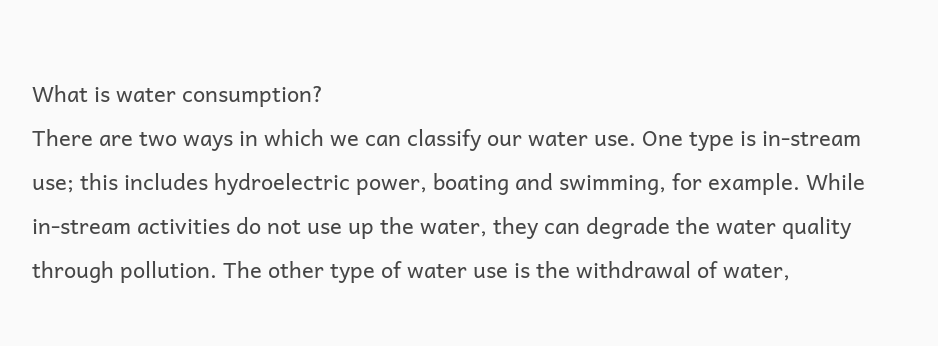What is water consumption?
There are two ways in which we can classify our water use. One type is in-stream use; this includes hydroelectric power, boating and swimming, for example. While in-stream activities do not use up the water, they can degrade the water quality through pollution. The other type of water use is the withdrawal of water,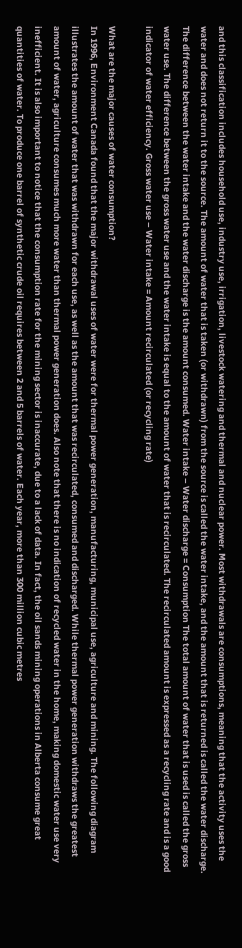and this classification includes household use, industry use, irrigation, livestock watering and thermal and nuclear power. Most withdrawals are consumptions, meaning that the activity uses the water and does not return it to the source. The amount of water that is taken (or withdrawn) from the source is called the water intake, and the amount that is returned is called the water discharge. The difference between the water intake and the water discharge is the amount consumed. Water intake – Water discharge = Consumption The total amount of water that is used is called the gross water use. The difference between the gross water use and the water intake is equal to the amount of water that is recirculated. The recirculated amount is expressed as a recycling rate and is a good indicator of water efficiency. Gross water use – Water intake = Amount recirculated (or recycling rate)

What are the major causes of water consumption?
In 1996, Environment Canada found that the major withdrawal uses of water were for thermal power generation, manufacturing, municipal use, agriculture and mining. The following diagram illustrates the amount of water that was withdrawn for each use, as well as the amount that was recirculated, consumed and discharged. While thermal power generation withdraws the greatest amount of water, agriculture consumes much more water than thermal power generation does. Also note that there is no indication of recycled water in the home, making domestic water use very inefficient. It is also important to notice that the consumption rate for the mining sector is inaccurate, due to a lack of data. In fact, the oil sands mining operations in Alberta consume great quantities of water. To produce one barrel of synthetic crude oil requires between 2 and 5 barrels of water. Each year, more than 300 million cubic metres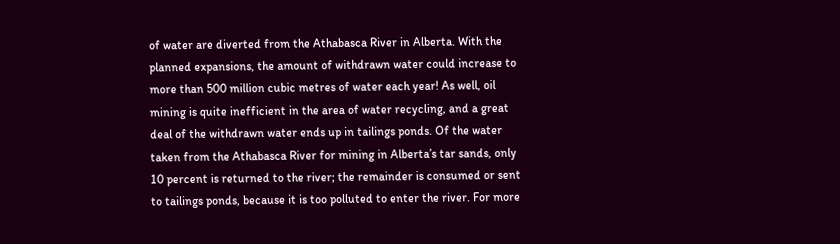of water are diverted from the Athabasca River in Alberta. With the planned expansions, the amount of withdrawn water could increase to more than 500 million cubic metres of water each year! As well, oil mining is quite inefficient in the area of water recycling, and a great deal of the withdrawn water ends up in tailings ponds. Of the water taken from the Athabasca River for mining in Alberta’s tar sands, only 10 percent is returned to the river; the remainder is consumed or sent to tailings ponds, because it is too polluted to enter the river. For more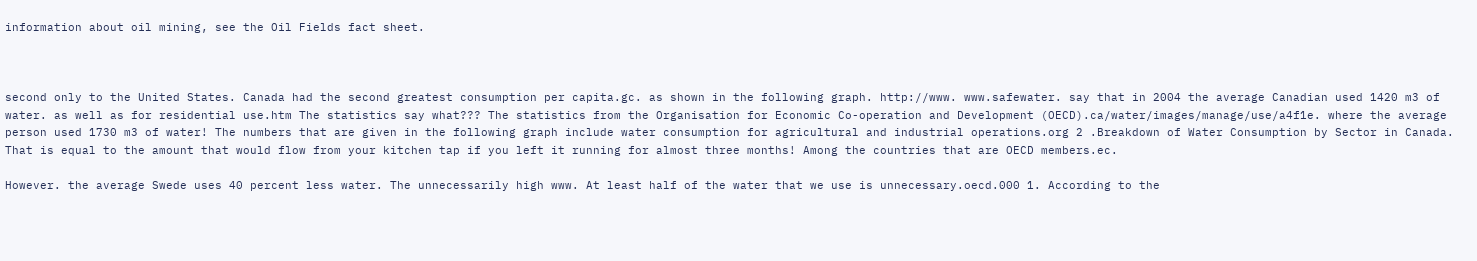information about oil mining, see the Oil Fields fact sheet.



second only to the United States. Canada had the second greatest consumption per capita.gc. as shown in the following graph. http://www. www.safewater. say that in 2004 the average Canadian used 1420 m3 of water. as well as for residential use.htm The statistics say what??? The statistics from the Organisation for Economic Co-operation and Development (OECD).ca/water/images/manage/use/a4f1e. where the average person used 1730 m3 of water! The numbers that are given in the following graph include water consumption for agricultural and industrial operations.org 2 .Breakdown of Water Consumption by Sector in Canada. That is equal to the amount that would flow from your kitchen tap if you left it running for almost three months! Among the countries that are OECD members.ec.

However. the average Swede uses 40 percent less water. The unnecessarily high www. At least half of the water that we use is unnecessary.oecd.000 1. According to the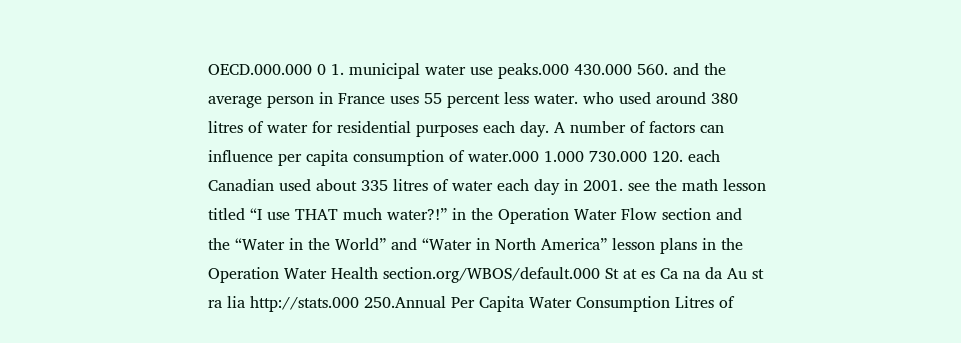OECD.000.000 0 1. municipal water use peaks.000 430.000 560. and the average person in France uses 55 percent less water. who used around 380 litres of water for residential purposes each day. A number of factors can influence per capita consumption of water.000 1.000 730.000 120. each Canadian used about 335 litres of water each day in 2001. see the math lesson titled “I use THAT much water?!” in the Operation Water Flow section and the “Water in the World” and “Water in North America” lesson plans in the Operation Water Health section.org/WBOS/default.000 St at es Ca na da Au st ra lia http://stats.000 250.Annual Per Capita Water Consumption Litres of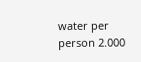water per person 2.000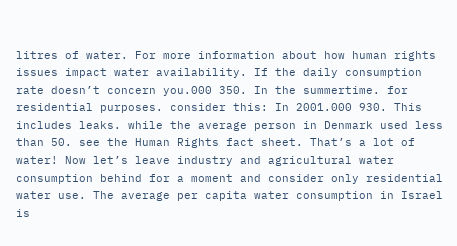litres of water. For more information about how human rights issues impact water availability. If the daily consumption rate doesn’t concern you.000 350. In the summertime. for residential purposes. consider this: In 2001.000 930. This includes leaks. while the average person in Denmark used less than 50. see the Human Rights fact sheet. That’s a lot of water! Now let’s leave industry and agricultural water consumption behind for a moment and consider only residential water use. The average per capita water consumption in Israel is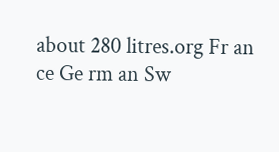about 280 litres.org Fr an ce Ge rm an Sw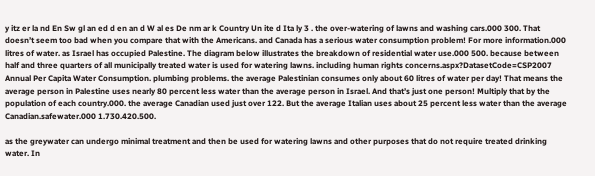y itz er la nd En Sw gl an ed d en an d W al es De nm ar k Country Un ite d Ita ly 3 . the over-watering of lawns and washing cars.000 300. That doesn’t seem too bad when you compare that with the Americans. and Canada has a serious water consumption problem! For more information.000 litres of water. as Israel has occupied Palestine. The diagram below illustrates the breakdown of residential water use.000 500. because between half and three quarters of all municipally treated water is used for watering lawns. including human rights concerns.aspx?DatasetCode=CSP2007 Annual Per Capita Water Consumption. plumbing problems. the average Palestinian consumes only about 60 litres of water per day! That means the average person in Palestine uses nearly 80 percent less water than the average person in Israel. And that’s just one person! Multiply that by the population of each country.000. the average Canadian used just over 122. But the average Italian uses about 25 percent less water than the average Canadian.safewater.000 1.730.420.500.

as the greywater can undergo minimal treatment and then be used for watering lawns and other purposes that do not require treated drinking water. In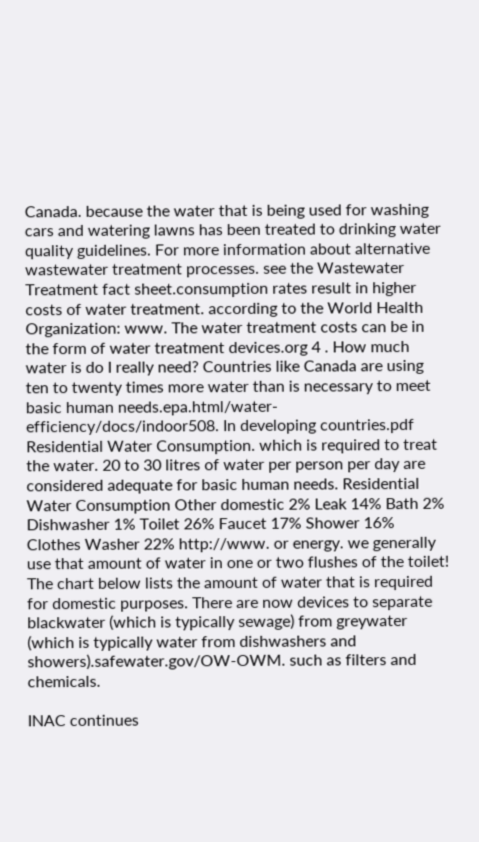Canada. because the water that is being used for washing cars and watering lawns has been treated to drinking water quality guidelines. For more information about alternative wastewater treatment processes. see the Wastewater Treatment fact sheet.consumption rates result in higher costs of water treatment. according to the World Health Organization: www. The water treatment costs can be in the form of water treatment devices.org 4 . How much water is do I really need? Countries like Canada are using ten to twenty times more water than is necessary to meet basic human needs.epa.html/water-efficiency/docs/indoor508. In developing countries.pdf Residential Water Consumption. which is required to treat the water. 20 to 30 litres of water per person per day are considered adequate for basic human needs. Residential Water Consumption Other domestic 2% Leak 14% Bath 2% Dishwasher 1% Toilet 26% Faucet 17% Shower 16% Clothes Washer 22% http://www. or energy. we generally use that amount of water in one or two flushes of the toilet! The chart below lists the amount of water that is required for domestic purposes. There are now devices to separate blackwater (which is typically sewage) from greywater (which is typically water from dishwashers and showers).safewater.gov/OW-OWM. such as filters and chemicals.

INAC continues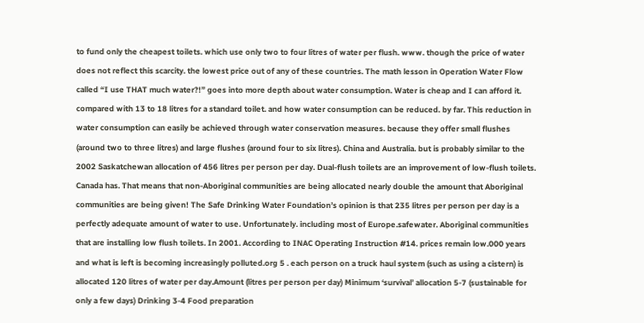to fund only the cheapest toilets. which use only two to four litres of water per flush. www. though the price of water does not reflect this scarcity. the lowest price out of any of these countries. The math lesson in Operation Water Flow called “I use THAT much water?!” goes into more depth about water consumption. Water is cheap and I can afford it. compared with 13 to 18 litres for a standard toilet. and how water consumption can be reduced. by far. This reduction in water consumption can easily be achieved through water conservation measures. because they offer small flushes (around two to three litres) and large flushes (around four to six litres). China and Australia. but is probably similar to the 2002 Saskatchewan allocation of 456 litres per person per day. Dual-flush toilets are an improvement of low-flush toilets. Canada has. That means that non-Aboriginal communities are being allocated nearly double the amount that Aboriginal communities are being given! The Safe Drinking Water Foundation’s opinion is that 235 litres per person per day is a perfectly adequate amount of water to use. Unfortunately. including most of Europe.safewater. Aboriginal communities that are installing low flush toilets. In 2001. According to INAC Operating Instruction #14. prices remain low.000 years and what is left is becoming increasingly polluted.org 5 . each person on a truck haul system (such as using a cistern) is allocated 120 litres of water per day.Amount (litres per person per day) Minimum ‘survival’ allocation 5-7 (sustainable for only a few days) Drinking 3-4 Food preparation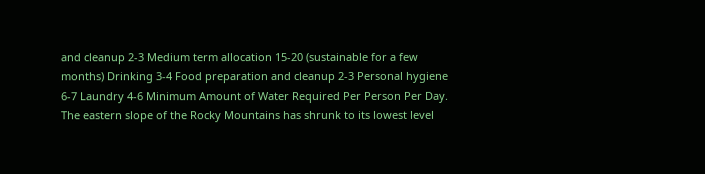and cleanup 2-3 Medium term allocation 15-20 (sustainable for a few months) Drinking 3-4 Food preparation and cleanup 2-3 Personal hygiene 6-7 Laundry 4-6 Minimum Amount of Water Required Per Person Per Day. The eastern slope of the Rocky Mountains has shrunk to its lowest level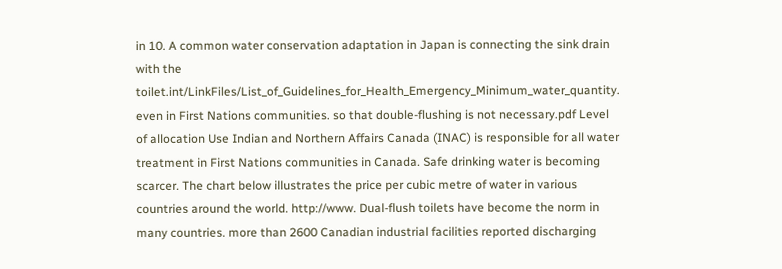in 10. A common water conservation adaptation in Japan is connecting the sink drain with the toilet.int/LinkFiles/List_of_Guidelines_for_Health_Emergency_Minimum_water_quantity. even in First Nations communities. so that double-flushing is not necessary.pdf Level of allocation Use Indian and Northern Affairs Canada (INAC) is responsible for all water treatment in First Nations communities in Canada. Safe drinking water is becoming scarcer. The chart below illustrates the price per cubic metre of water in various countries around the world. http://www. Dual-flush toilets have become the norm in many countries. more than 2600 Canadian industrial facilities reported discharging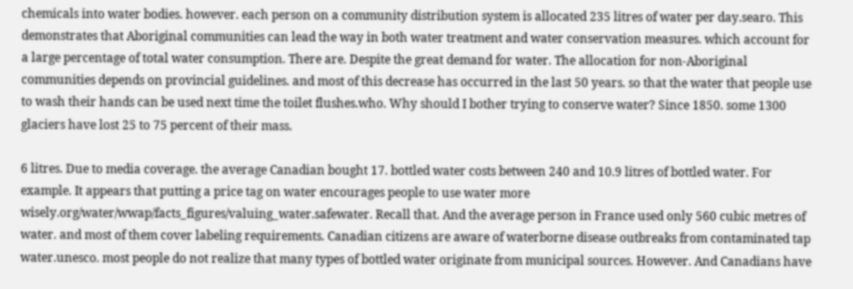chemicals into water bodies. however. each person on a community distribution system is allocated 235 litres of water per day.searo. This demonstrates that Aboriginal communities can lead the way in both water treatment and water conservation measures. which account for a large percentage of total water consumption. There are. Despite the great demand for water. The allocation for non-Aboriginal communities depends on provincial guidelines. and most of this decrease has occurred in the last 50 years. so that the water that people use to wash their hands can be used next time the toilet flushes.who. Why should I bother trying to conserve water? Since 1850. some 1300 glaciers have lost 25 to 75 percent of their mass.

6 litres. Due to media coverage. the average Canadian bought 17. bottled water costs between 240 and 10.9 litres of bottled water. For example. It appears that putting a price tag on water encourages people to use water more wisely.org/water/wwap/facts_figures/valuing_water.safewater. Recall that. And the average person in France used only 560 cubic metres of water. and most of them cover labeling requirements. Canadian citizens are aware of waterborne disease outbreaks from contaminated tap water.unesco. most people do not realize that many types of bottled water originate from municipal sources. However. And Canadians have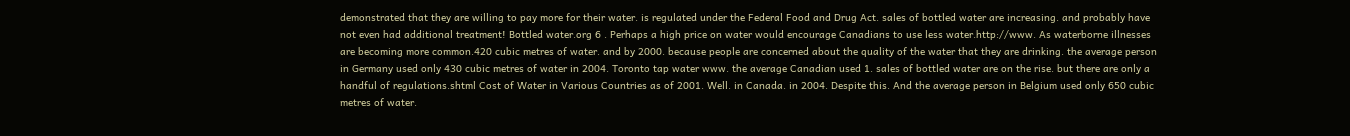demonstrated that they are willing to pay more for their water. is regulated under the Federal Food and Drug Act. sales of bottled water are increasing. and probably have not even had additional treatment! Bottled water.org 6 . Perhaps a high price on water would encourage Canadians to use less water.http://www. As waterborne illnesses are becoming more common.420 cubic metres of water. and by 2000. because people are concerned about the quality of the water that they are drinking. the average person in Germany used only 430 cubic metres of water in 2004. Toronto tap water www. the average Canadian used 1. sales of bottled water are on the rise. but there are only a handful of regulations.shtml Cost of Water in Various Countries as of 2001. Well. in Canada. in 2004. Despite this. And the average person in Belgium used only 650 cubic metres of water.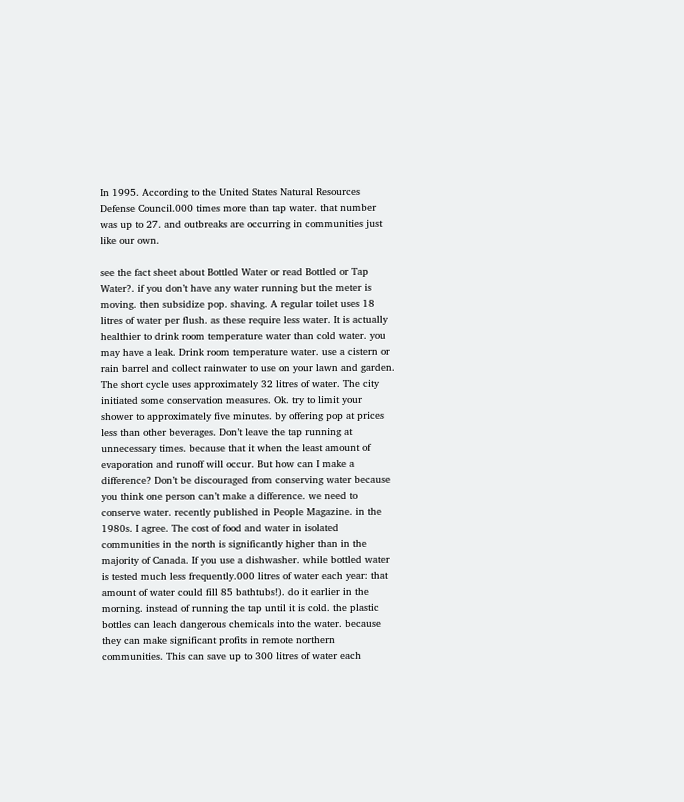In 1995. According to the United States Natural Resources Defense Council.000 times more than tap water. that number was up to 27. and outbreaks are occurring in communities just like our own.

see the fact sheet about Bottled Water or read Bottled or Tap Water?. if you don’t have any water running but the meter is moving. then subsidize pop. shaving. A regular toilet uses 18 litres of water per flush. as these require less water. It is actually healthier to drink room temperature water than cold water. you may have a leak. Drink room temperature water. use a cistern or rain barrel and collect rainwater to use on your lawn and garden. The short cycle uses approximately 32 litres of water. The city initiated some conservation measures. Ok. try to limit your shower to approximately five minutes. by offering pop at prices less than other beverages. Don’t leave the tap running at unnecessary times. because that it when the least amount of evaporation and runoff will occur. But how can I make a difference? Don’t be discouraged from conserving water because you think one person can’t make a difference. we need to conserve water. recently published in People Magazine. in the 1980s. I agree. The cost of food and water in isolated communities in the north is significantly higher than in the majority of Canada. If you use a dishwasher. while bottled water is tested much less frequently.000 litres of water each year: that amount of water could fill 85 bathtubs!). do it earlier in the morning. instead of running the tap until it is cold. the plastic bottles can leach dangerous chemicals into the water. because they can make significant profits in remote northern communities. This can save up to 300 litres of water each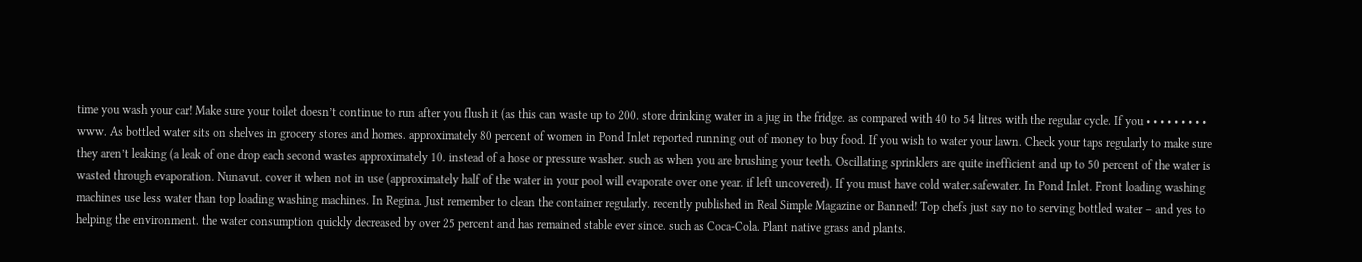time you wash your car! Make sure your toilet doesn’t continue to run after you flush it (as this can waste up to 200. store drinking water in a jug in the fridge. as compared with 40 to 54 litres with the regular cycle. If you • • • • • • • • • www. As bottled water sits on shelves in grocery stores and homes. approximately 80 percent of women in Pond Inlet reported running out of money to buy food. If you wish to water your lawn. Check your taps regularly to make sure they aren’t leaking (a leak of one drop each second wastes approximately 10. instead of a hose or pressure washer. such as when you are brushing your teeth. Oscillating sprinklers are quite inefficient and up to 50 percent of the water is wasted through evaporation. Nunavut. cover it when not in use (approximately half of the water in your pool will evaporate over one year. if left uncovered). If you must have cold water.safewater. In Pond Inlet. Front loading washing machines use less water than top loading washing machines. In Regina. Just remember to clean the container regularly. recently published in Real Simple Magazine or Banned! Top chefs just say no to serving bottled water – and yes to helping the environment. the water consumption quickly decreased by over 25 percent and has remained stable ever since. such as Coca-Cola. Plant native grass and plants.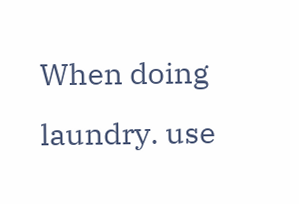When doing laundry. use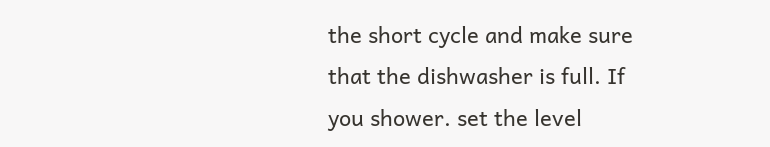the short cycle and make sure that the dishwasher is full. If you shower. set the level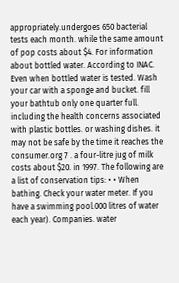appropriately.undergoes 650 bacterial tests each month. while the same amount of pop costs about $4. For information about bottled water. According to INAC. Even when bottled water is tested. Wash your car with a sponge and bucket. fill your bathtub only one quarter full. including the health concerns associated with plastic bottles. or washing dishes. it may not be safe by the time it reaches the consumer.org 7 . a four-litre jug of milk costs about $20. in 1997. The following are a list of conservation tips: • • When bathing. Check your water meter. If you have a swimming pool.000 litres of water each year). Companies. water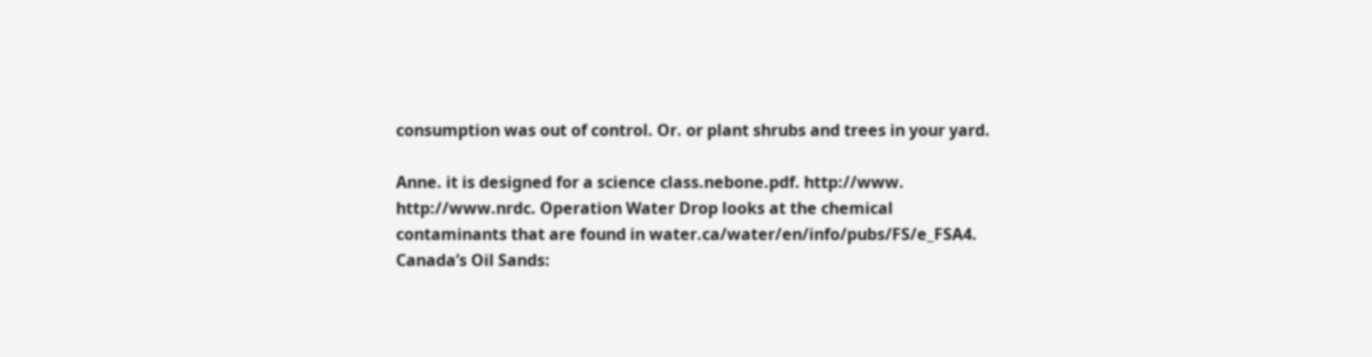consumption was out of control. Or. or plant shrubs and trees in your yard.

Anne. it is designed for a science class.nebone.pdf. http://www. http://www.nrdc. Operation Water Drop looks at the chemical contaminants that are found in water.ca/water/en/info/pubs/FS/e_FSA4. Canada’s Oil Sands: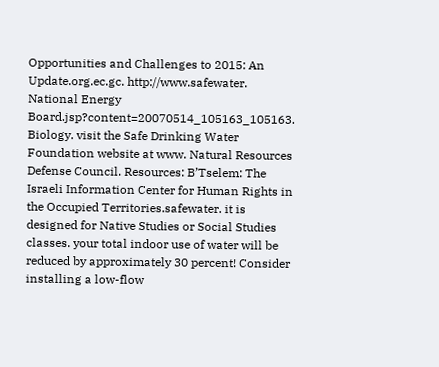Opportunities and Challenges to 2015: An Update.org.ec.gc. http://www.safewater. National Energy Board.jsp?content=20070514_105163_105163. Biology. visit the Safe Drinking Water Foundation website at www. Natural Resources Defense Council. Resources: B’Tselem: The Israeli Information Center for Human Rights in the Occupied Territories.safewater. it is designed for Native Studies or Social Studies classes. your total indoor use of water will be reduced by approximately 30 percent! Consider installing a low-flow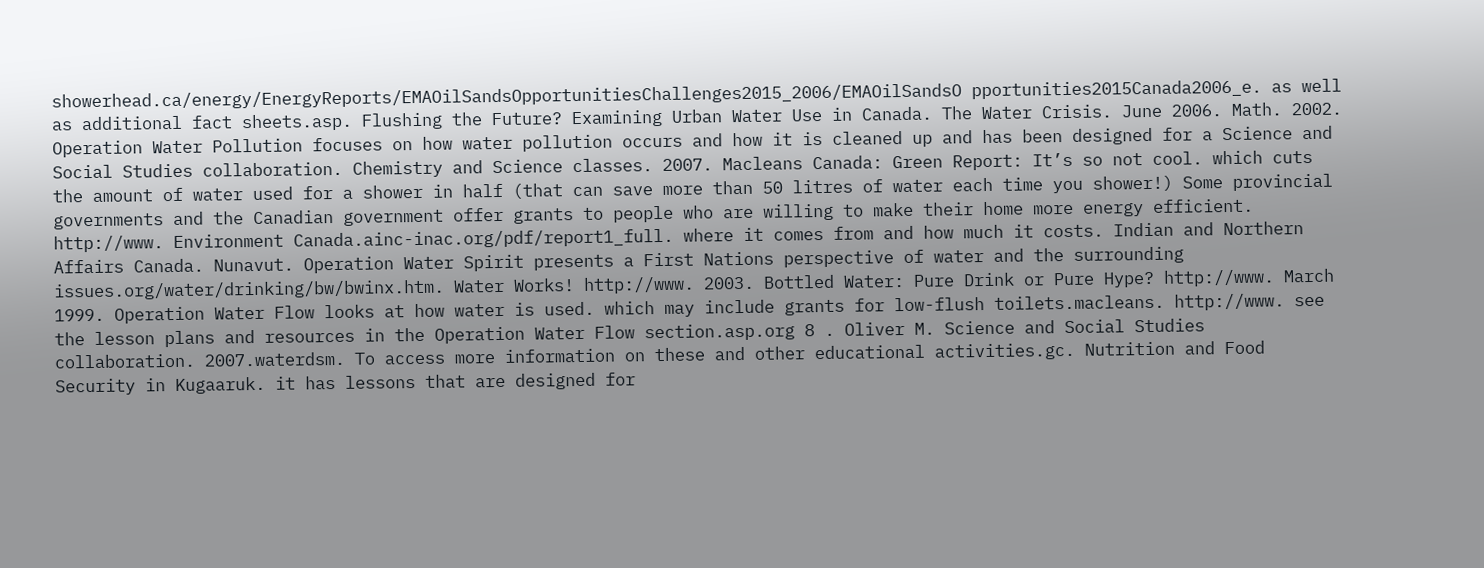showerhead.ca/energy/EnergyReports/EMAOilSandsOpportunitiesChallenges2015_2006/EMAOilSandsO pportunities2015Canada2006_e. as well as additional fact sheets.asp. Flushing the Future? Examining Urban Water Use in Canada. The Water Crisis. June 2006. Math. 2002. Operation Water Pollution focuses on how water pollution occurs and how it is cleaned up and has been designed for a Science and Social Studies collaboration. Chemistry and Science classes. 2007. Macleans Canada: Green Report: It’s so not cool. which cuts the amount of water used for a shower in half (that can save more than 50 litres of water each time you shower!) Some provincial governments and the Canadian government offer grants to people who are willing to make their home more energy efficient. http://www. Environment Canada.ainc-inac.org/pdf/report1_full. where it comes from and how much it costs. Indian and Northern Affairs Canada. Nunavut. Operation Water Spirit presents a First Nations perspective of water and the surrounding issues.org/water/drinking/bw/bwinx.htm. Water Works! http://www. 2003. Bottled Water: Pure Drink or Pure Hype? http://www. March 1999. Operation Water Flow looks at how water is used. which may include grants for low-flush toilets.macleans. http://www. see the lesson plans and resources in the Operation Water Flow section.asp.org 8 . Oliver M. Science and Social Studies collaboration. 2007.waterdsm. To access more information on these and other educational activities.gc. Nutrition and Food Security in Kugaaruk. it has lessons that are designed for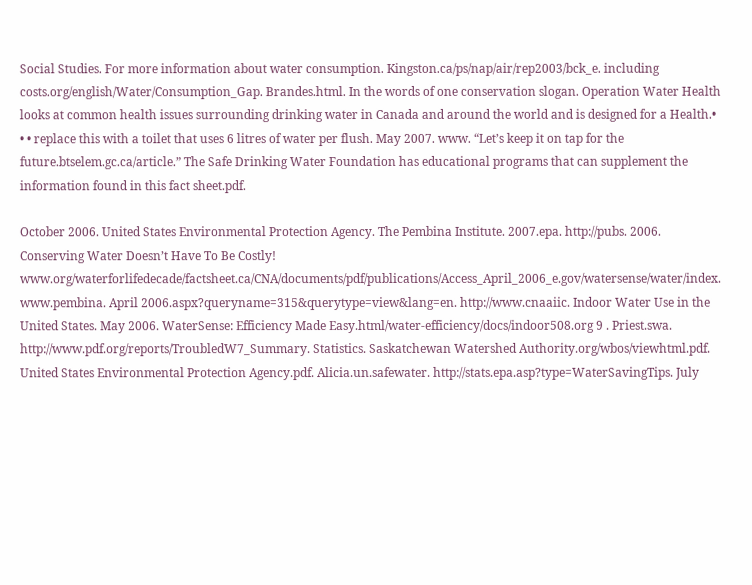Social Studies. For more information about water consumption. Kingston.ca/ps/nap/air/rep2003/bck_e. including costs.org/english/Water/Consumption_Gap. Brandes.html. In the words of one conservation slogan. Operation Water Health looks at common health issues surrounding drinking water in Canada and around the world and is designed for a Health.• • • replace this with a toilet that uses 6 litres of water per flush. May 2007. www. “Let’s keep it on tap for the future.btselem.gc.ca/article.” The Safe Drinking Water Foundation has educational programs that can supplement the information found in this fact sheet.pdf.

October 2006. United States Environmental Protection Agency. The Pembina Institute. 2007.epa. http://pubs. 2006. Conserving Water Doesn’t Have To Be Costly! www.org/waterforlifedecade/factsheet.ca/CNA/documents/pdf/publications/Access_April_2006_e.gov/watersense/water/index. www.pembina. April 2006.aspx?queryname=315&querytype=view&lang=en. http://www.cnaaiic. Indoor Water Use in the United States. May 2006. WaterSense: Efficiency Made Easy.html/water-efficiency/docs/indoor508.org 9 . Priest.swa. http://www.pdf.org/reports/TroubledW7_Summary. Statistics. Saskatchewan Watershed Authority.org/wbos/viewhtml.pdf. United States Environmental Protection Agency.pdf. Alicia.un.safewater. http://stats.epa.asp?type=WaterSavingTips. July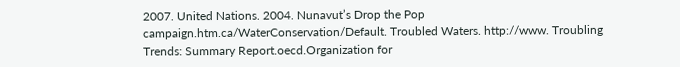2007. United Nations. 2004. Nunavut’s Drop the Pop campaign.htm.ca/WaterConservation/Default. Troubled Waters. http://www. Troubling Trends: Summary Report.oecd.Organization for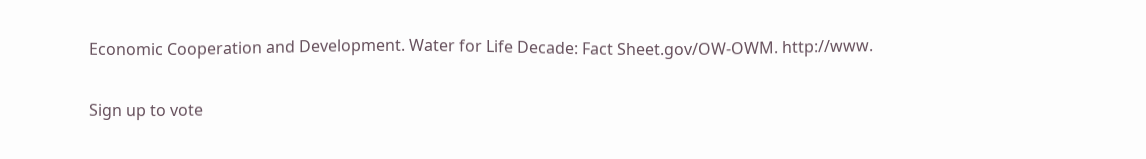Economic Cooperation and Development. Water for Life Decade: Fact Sheet.gov/OW-OWM. http://www.

Sign up to vote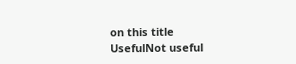on this title
UsefulNot useful